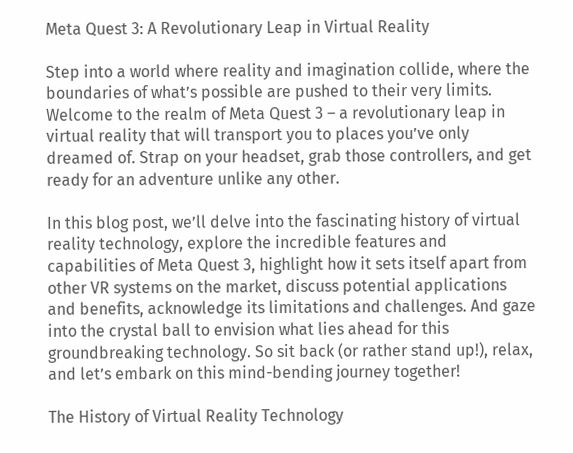Meta Quest 3: A Revolutionary Leap in Virtual Reality

Step into a world where reality and imagination collide, where the boundaries of what’s possible are pushed to their very limits. Welcome to the realm of Meta Quest 3 – a revolutionary leap in virtual reality that will transport you to places you’ve only dreamed of. Strap on your headset, grab those controllers, and get ready for an adventure unlike any other.

In this blog post, we’ll delve into the fascinating history of virtual reality technology, explore the incredible features and capabilities of Meta Quest 3, highlight how it sets itself apart from other VR systems on the market, discuss potential applications and benefits, acknowledge its limitations and challenges. And gaze into the crystal ball to envision what lies ahead for this groundbreaking technology. So sit back (or rather stand up!), relax, and let’s embark on this mind-bending journey together!

The History of Virtual Reality Technology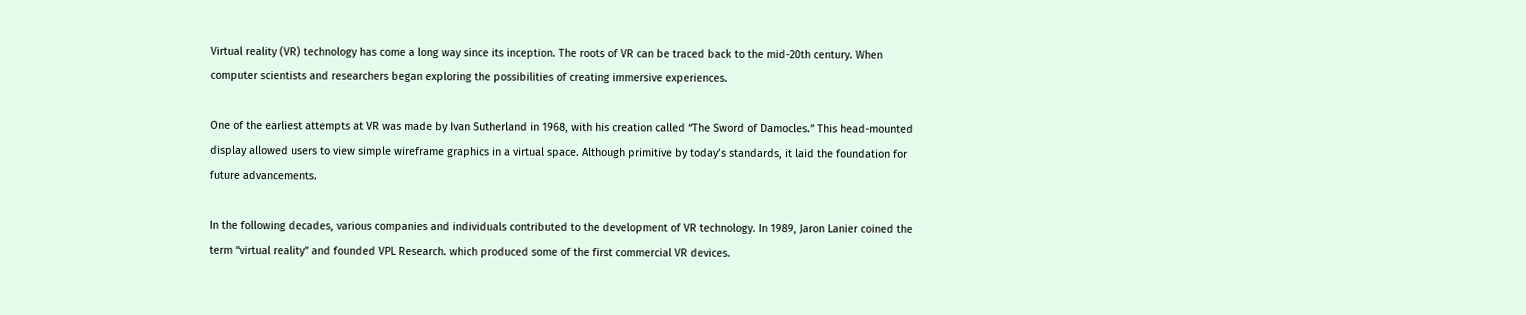Virtual reality (VR) technology has come a long way since its inception. The roots of VR can be traced back to the mid-20th century. When computer scientists and researchers began exploring the possibilities of creating immersive experiences.

One of the earliest attempts at VR was made by Ivan Sutherland in 1968, with his creation called “The Sword of Damocles.” This head-mounted display allowed users to view simple wireframe graphics in a virtual space. Although primitive by today’s standards, it laid the foundation for future advancements.

In the following decades, various companies and individuals contributed to the development of VR technology. In 1989, Jaron Lanier coined the term “virtual reality” and founded VPL Research. which produced some of the first commercial VR devices.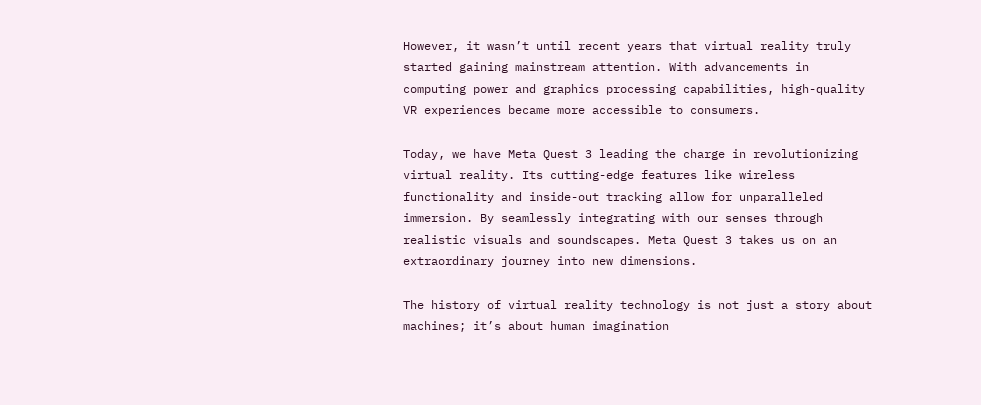However, it wasn’t until recent years that virtual reality truly started gaining mainstream attention. With advancements in computing power and graphics processing capabilities, high-quality VR experiences became more accessible to consumers.

Today, we have Meta Quest 3 leading the charge in revolutionizing virtual reality. Its cutting-edge features like wireless functionality and inside-out tracking allow for unparalleled immersion. By seamlessly integrating with our senses through realistic visuals and soundscapes. Meta Quest 3 takes us on an extraordinary journey into new dimensions.

The history of virtual reality technology is not just a story about machines; it’s about human imagination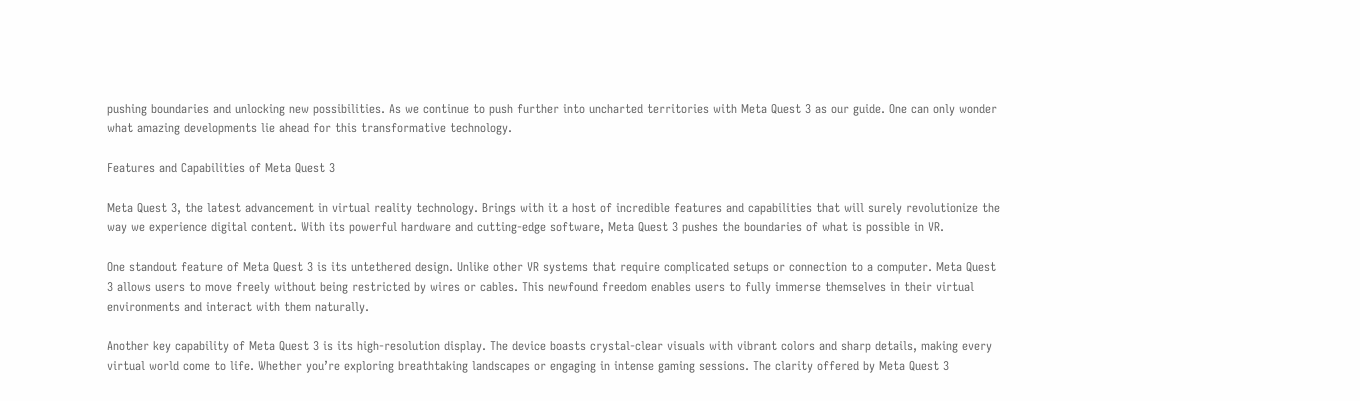pushing boundaries and unlocking new possibilities. As we continue to push further into uncharted territories with Meta Quest 3 as our guide. One can only wonder what amazing developments lie ahead for this transformative technology.

Features and Capabilities of Meta Quest 3

Meta Quest 3, the latest advancement in virtual reality technology. Brings with it a host of incredible features and capabilities that will surely revolutionize the way we experience digital content. With its powerful hardware and cutting-edge software, Meta Quest 3 pushes the boundaries of what is possible in VR.

One standout feature of Meta Quest 3 is its untethered design. Unlike other VR systems that require complicated setups or connection to a computer. Meta Quest 3 allows users to move freely without being restricted by wires or cables. This newfound freedom enables users to fully immerse themselves in their virtual environments and interact with them naturally.

Another key capability of Meta Quest 3 is its high-resolution display. The device boasts crystal-clear visuals with vibrant colors and sharp details, making every virtual world come to life. Whether you’re exploring breathtaking landscapes or engaging in intense gaming sessions. The clarity offered by Meta Quest 3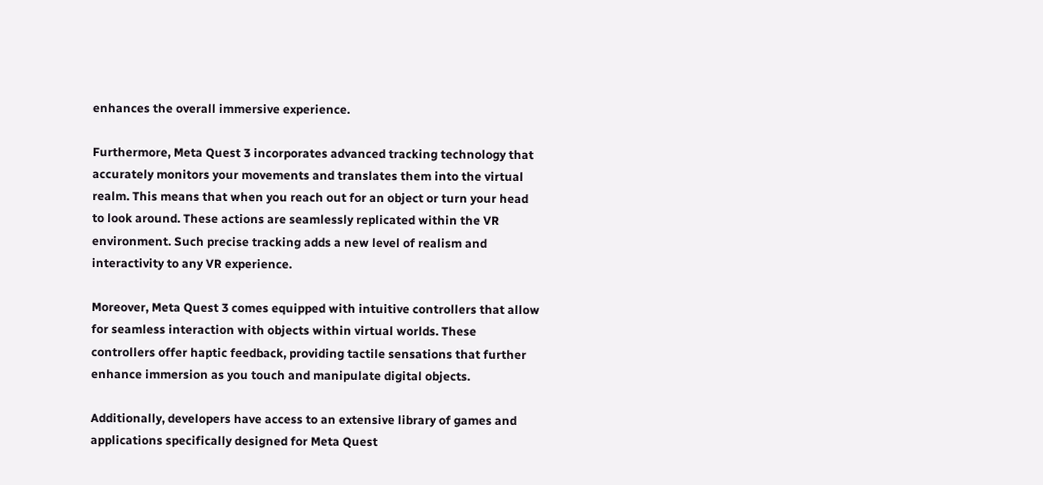enhances the overall immersive experience.

Furthermore, Meta Quest 3 incorporates advanced tracking technology that accurately monitors your movements and translates them into the virtual realm. This means that when you reach out for an object or turn your head to look around. These actions are seamlessly replicated within the VR environment. Such precise tracking adds a new level of realism and interactivity to any VR experience.

Moreover, Meta Quest 3 comes equipped with intuitive controllers that allow for seamless interaction with objects within virtual worlds. These controllers offer haptic feedback, providing tactile sensations that further enhance immersion as you touch and manipulate digital objects.

Additionally, developers have access to an extensive library of games and applications specifically designed for Meta Quest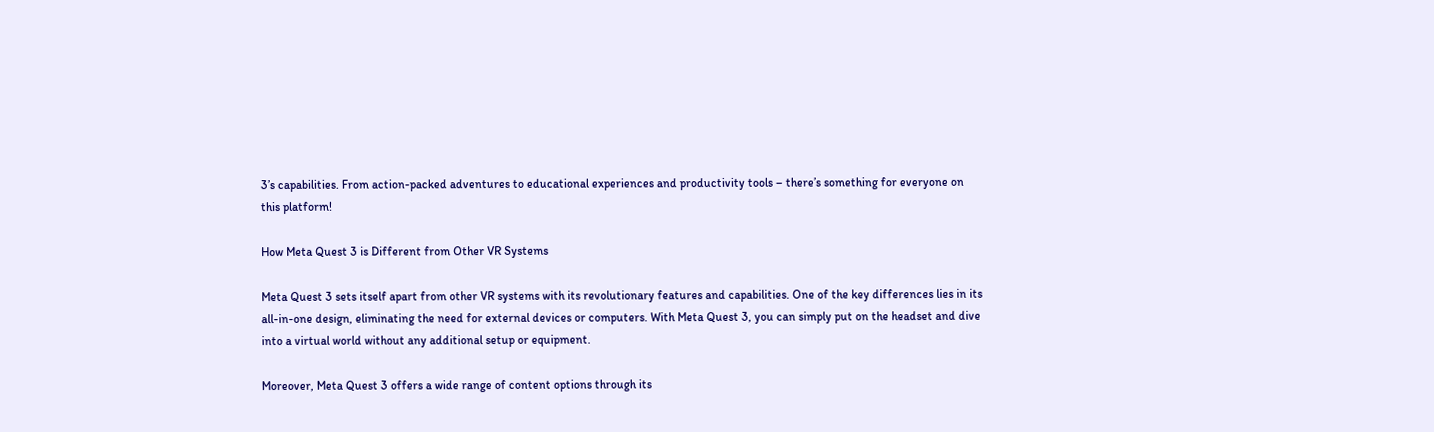3’s capabilities. From action-packed adventures to educational experiences and productivity tools – there’s something for everyone on this platform!

How Meta Quest 3 is Different from Other VR Systems

Meta Quest 3 sets itself apart from other VR systems with its revolutionary features and capabilities. One of the key differences lies in its all-in-one design, eliminating the need for external devices or computers. With Meta Quest 3, you can simply put on the headset and dive into a virtual world without any additional setup or equipment.

Moreover, Meta Quest 3 offers a wide range of content options through its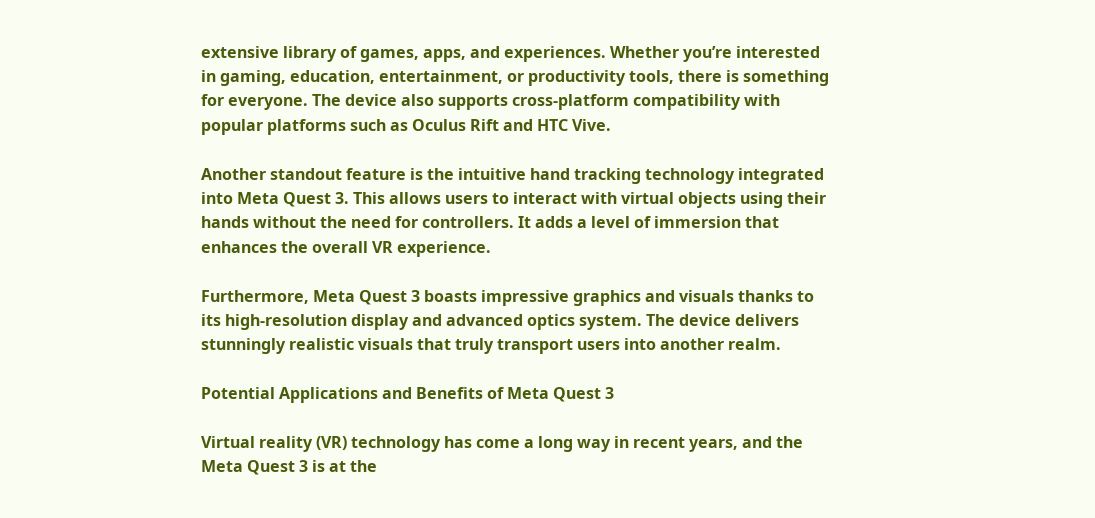extensive library of games, apps, and experiences. Whether you’re interested in gaming, education, entertainment, or productivity tools, there is something for everyone. The device also supports cross-platform compatibility with popular platforms such as Oculus Rift and HTC Vive.

Another standout feature is the intuitive hand tracking technology integrated into Meta Quest 3. This allows users to interact with virtual objects using their hands without the need for controllers. It adds a level of immersion that enhances the overall VR experience.

Furthermore, Meta Quest 3 boasts impressive graphics and visuals thanks to its high-resolution display and advanced optics system. The device delivers stunningly realistic visuals that truly transport users into another realm.

Potential Applications and Benefits of Meta Quest 3

Virtual reality (VR) technology has come a long way in recent years, and the Meta Quest 3 is at the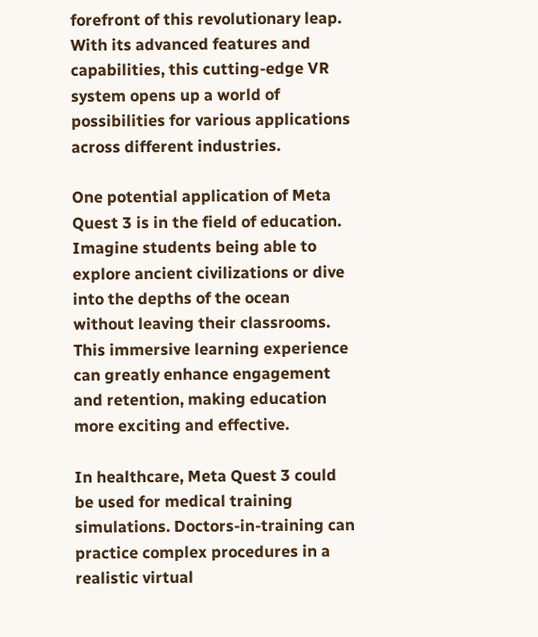forefront of this revolutionary leap. With its advanced features and capabilities, this cutting-edge VR system opens up a world of possibilities for various applications across different industries.

One potential application of Meta Quest 3 is in the field of education. Imagine students being able to explore ancient civilizations or dive into the depths of the ocean without leaving their classrooms. This immersive learning experience can greatly enhance engagement and retention, making education more exciting and effective.

In healthcare, Meta Quest 3 could be used for medical training simulations. Doctors-in-training can practice complex procedures in a realistic virtual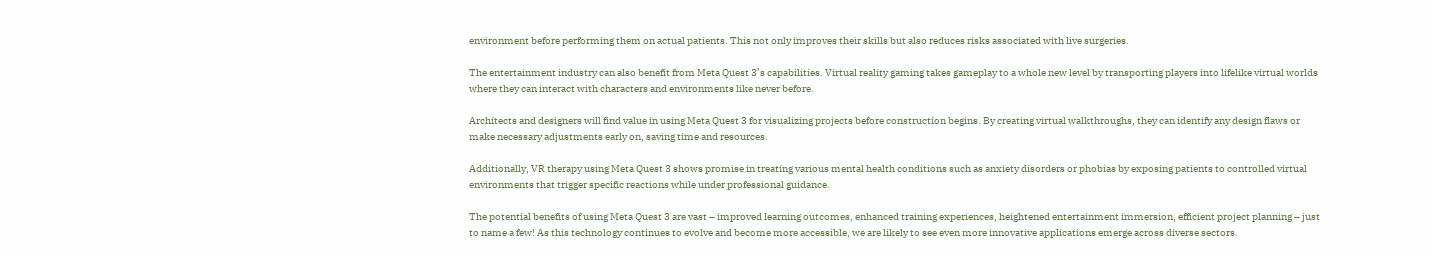environment before performing them on actual patients. This not only improves their skills but also reduces risks associated with live surgeries.

The entertainment industry can also benefit from Meta Quest 3’s capabilities. Virtual reality gaming takes gameplay to a whole new level by transporting players into lifelike virtual worlds where they can interact with characters and environments like never before.

Architects and designers will find value in using Meta Quest 3 for visualizing projects before construction begins. By creating virtual walkthroughs, they can identify any design flaws or make necessary adjustments early on, saving time and resources.

Additionally, VR therapy using Meta Quest 3 shows promise in treating various mental health conditions such as anxiety disorders or phobias by exposing patients to controlled virtual environments that trigger specific reactions while under professional guidance.

The potential benefits of using Meta Quest 3 are vast – improved learning outcomes, enhanced training experiences, heightened entertainment immersion, efficient project planning – just to name a few! As this technology continues to evolve and become more accessible, we are likely to see even more innovative applications emerge across diverse sectors.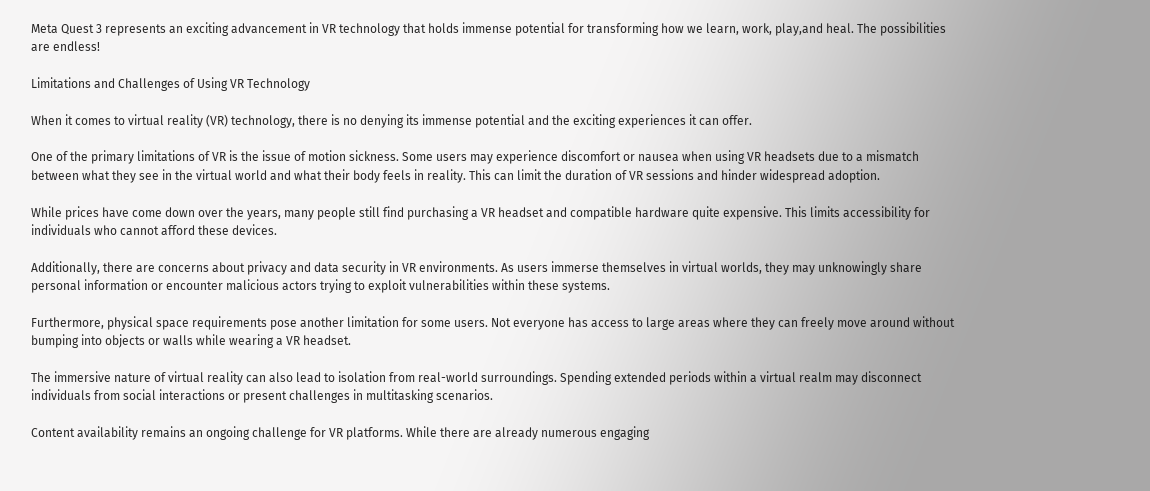Meta Quest 3 represents an exciting advancement in VR technology that holds immense potential for transforming how we learn, work, play,and heal. The possibilities are endless!

Limitations and Challenges of Using VR Technology

When it comes to virtual reality (VR) technology, there is no denying its immense potential and the exciting experiences it can offer.

One of the primary limitations of VR is the issue of motion sickness. Some users may experience discomfort or nausea when using VR headsets due to a mismatch between what they see in the virtual world and what their body feels in reality. This can limit the duration of VR sessions and hinder widespread adoption.

While prices have come down over the years, many people still find purchasing a VR headset and compatible hardware quite expensive. This limits accessibility for individuals who cannot afford these devices.

Additionally, there are concerns about privacy and data security in VR environments. As users immerse themselves in virtual worlds, they may unknowingly share personal information or encounter malicious actors trying to exploit vulnerabilities within these systems.

Furthermore, physical space requirements pose another limitation for some users. Not everyone has access to large areas where they can freely move around without bumping into objects or walls while wearing a VR headset.

The immersive nature of virtual reality can also lead to isolation from real-world surroundings. Spending extended periods within a virtual realm may disconnect individuals from social interactions or present challenges in multitasking scenarios.

Content availability remains an ongoing challenge for VR platforms. While there are already numerous engaging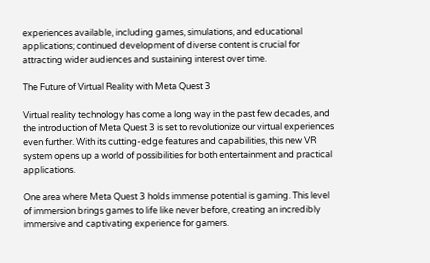experiences available, including games, simulations, and educational applications; continued development of diverse content is crucial for attracting wider audiences and sustaining interest over time.

The Future of Virtual Reality with Meta Quest 3

Virtual reality technology has come a long way in the past few decades, and the introduction of Meta Quest 3 is set to revolutionize our virtual experiences even further. With its cutting-edge features and capabilities, this new VR system opens up a world of possibilities for both entertainment and practical applications.

One area where Meta Quest 3 holds immense potential is gaming. This level of immersion brings games to life like never before, creating an incredibly immersive and captivating experience for gamers.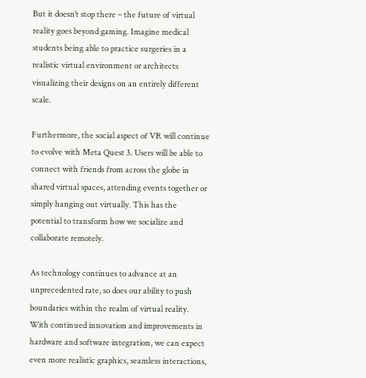But it doesn’t stop there – the future of virtual reality goes beyond gaming. Imagine medical students being able to practice surgeries in a realistic virtual environment or architects visualizing their designs on an entirely different scale.

Furthermore, the social aspect of VR will continue to evolve with Meta Quest 3. Users will be able to connect with friends from across the globe in shared virtual spaces, attending events together or simply hanging out virtually. This has the potential to transform how we socialize and collaborate remotely.

As technology continues to advance at an unprecedented rate, so does our ability to push boundaries within the realm of virtual reality. With continued innovation and improvements in hardware and software integration, we can expect even more realistic graphics, seamless interactions,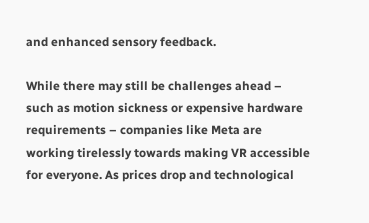and enhanced sensory feedback.

While there may still be challenges ahead – such as motion sickness or expensive hardware requirements – companies like Meta are working tirelessly towards making VR accessible for everyone. As prices drop and technological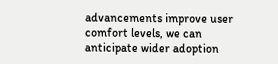advancements improve user comfort levels, we can anticipate wider adoption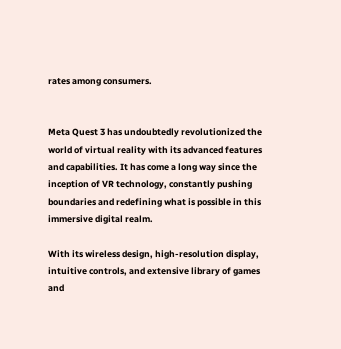rates among consumers.


Meta Quest 3 has undoubtedly revolutionized the world of virtual reality with its advanced features and capabilities. It has come a long way since the inception of VR technology, constantly pushing boundaries and redefining what is possible in this immersive digital realm.

With its wireless design, high-resolution display, intuitive controls, and extensive library of games and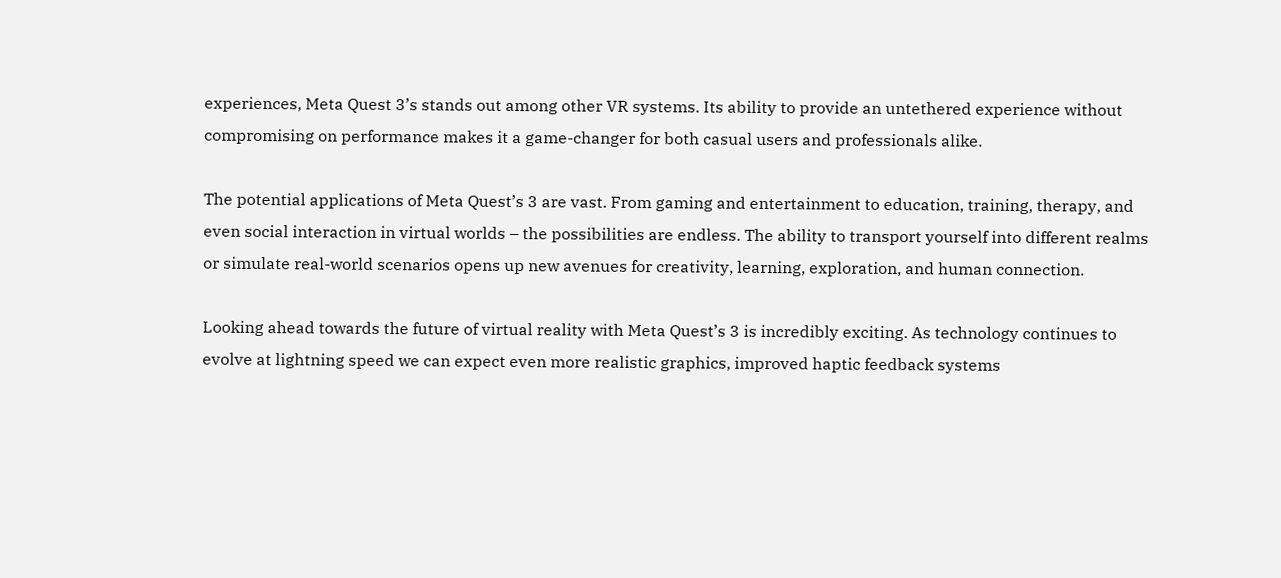experiences, Meta Quest 3’s stands out among other VR systems. Its ability to provide an untethered experience without compromising on performance makes it a game-changer for both casual users and professionals alike.

The potential applications of Meta Quest’s 3 are vast. From gaming and entertainment to education, training, therapy, and even social interaction in virtual worlds – the possibilities are endless. The ability to transport yourself into different realms or simulate real-world scenarios opens up new avenues for creativity, learning, exploration, and human connection.

Looking ahead towards the future of virtual reality with Meta Quest’s 3 is incredibly exciting. As technology continues to evolve at lightning speed we can expect even more realistic graphics, improved haptic feedback systems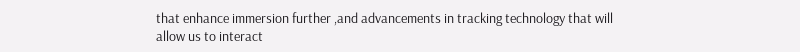that enhance immersion further ,and advancements in tracking technology that will allow us to interact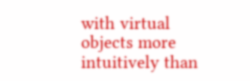with virtual objects more intuitively than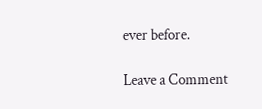ever before.

Leave a Comment